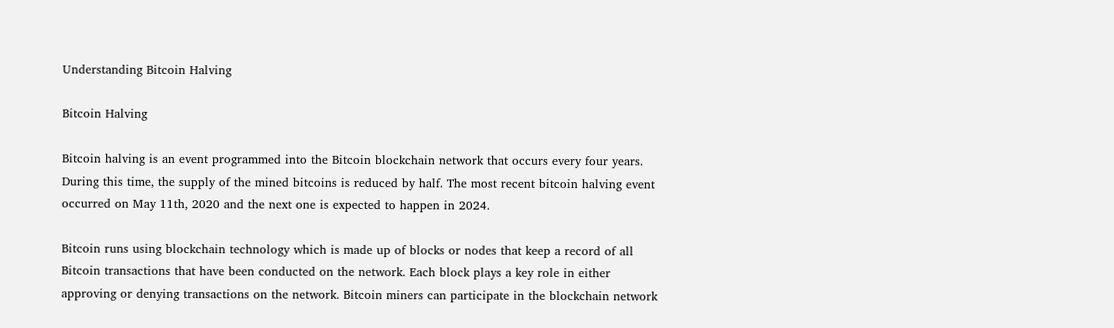Understanding Bitcoin Halving

Bitcoin Halving

Bitcoin halving is an event programmed into the Bitcoin blockchain network that occurs every four years. During this time, the supply of the mined bitcoins is reduced by half. The most recent bitcoin halving event occurred on May 11th, 2020 and the next one is expected to happen in 2024.

Bitcoin runs using blockchain technology which is made up of blocks or nodes that keep a record of all Bitcoin transactions that have been conducted on the network. Each block plays a key role in either approving or denying transactions on the network. Bitcoin miners can participate in the blockchain network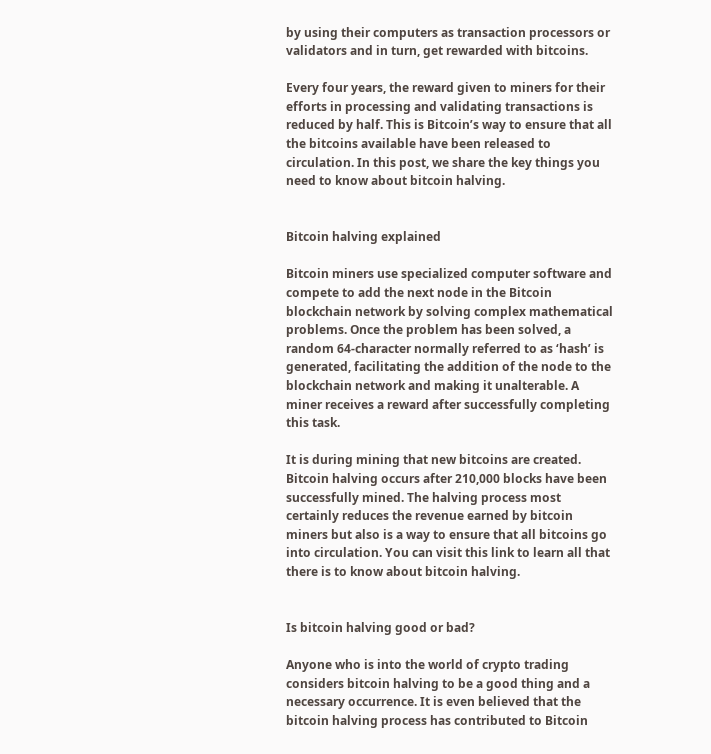by using their computers as transaction processors or validators and in turn, get rewarded with bitcoins.

Every four years, the reward given to miners for their efforts in processing and validating transactions is reduced by half. This is Bitcoin’s way to ensure that all the bitcoins available have been released to circulation. In this post, we share the key things you need to know about bitcoin halving.


Bitcoin halving explained

Bitcoin miners use specialized computer software and compete to add the next node in the Bitcoin blockchain network by solving complex mathematical problems. Once the problem has been solved, a random 64-character normally referred to as ‘hash’ is generated, facilitating the addition of the node to the blockchain network and making it unalterable. A miner receives a reward after successfully completing this task.

It is during mining that new bitcoins are created. Bitcoin halving occurs after 210,000 blocks have been successfully mined. The halving process most certainly reduces the revenue earned by bitcoin miners but also is a way to ensure that all bitcoins go into circulation. You can visit this link to learn all that there is to know about bitcoin halving.


Is bitcoin halving good or bad?

Anyone who is into the world of crypto trading considers bitcoin halving to be a good thing and a necessary occurrence. It is even believed that the bitcoin halving process has contributed to Bitcoin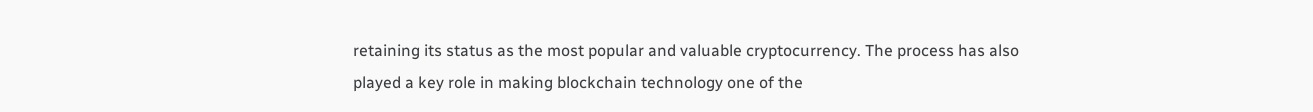retaining its status as the most popular and valuable cryptocurrency. The process has also played a key role in making blockchain technology one of the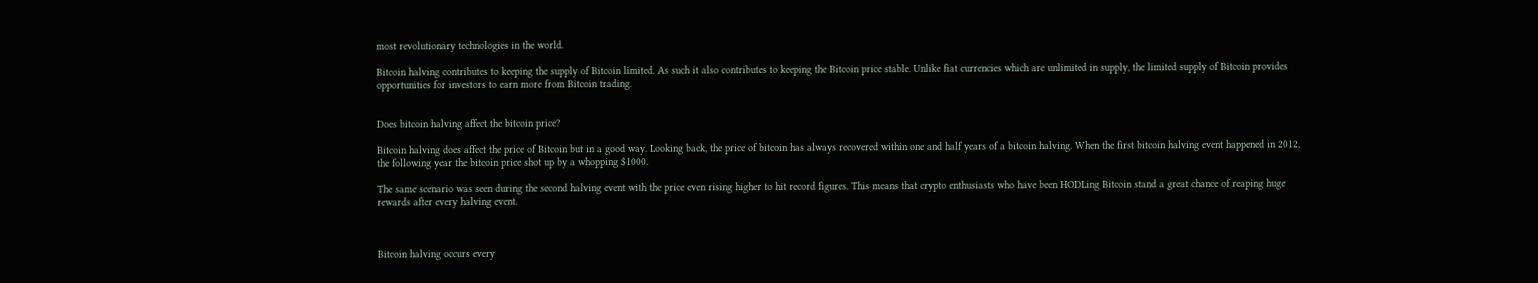most revolutionary technologies in the world.

Bitcoin halving contributes to keeping the supply of Bitcoin limited. As such it also contributes to keeping the Bitcoin price stable. Unlike fiat currencies which are unlimited in supply, the limited supply of Bitcoin provides opportunities for investors to earn more from Bitcoin trading.


Does bitcoin halving affect the bitcoin price?

Bitcoin halving does affect the price of Bitcoin but in a good way. Looking back, the price of bitcoin has always recovered within one and half years of a bitcoin halving. When the first bitcoin halving event happened in 2012, the following year the bitcoin price shot up by a whopping $1000.

The same scenario was seen during the second halving event with the price even rising higher to hit record figures. This means that crypto enthusiasts who have been HODLing Bitcoin stand a great chance of reaping huge rewards after every halving event.



Bitcoin halving occurs every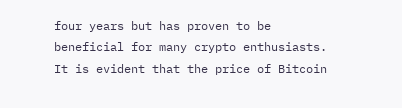four years but has proven to be beneficial for many crypto enthusiasts. It is evident that the price of Bitcoin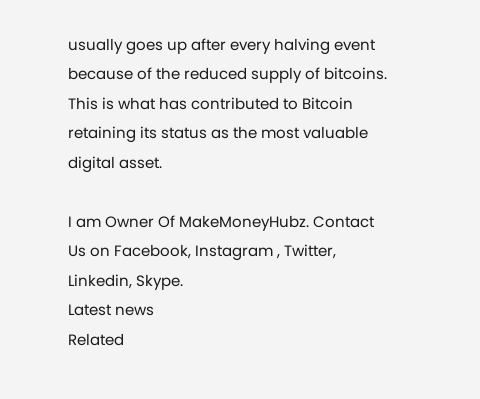usually goes up after every halving event because of the reduced supply of bitcoins. This is what has contributed to Bitcoin retaining its status as the most valuable digital asset.

I am Owner Of MakeMoneyHubz. Contact Us on Facebook, Instagram , Twitter, Linkedin, Skype.
Latest news
Related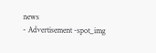news
- Advertisement -spot_img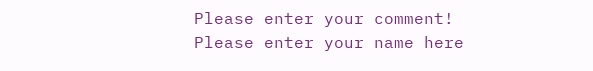Please enter your comment!
Please enter your name here